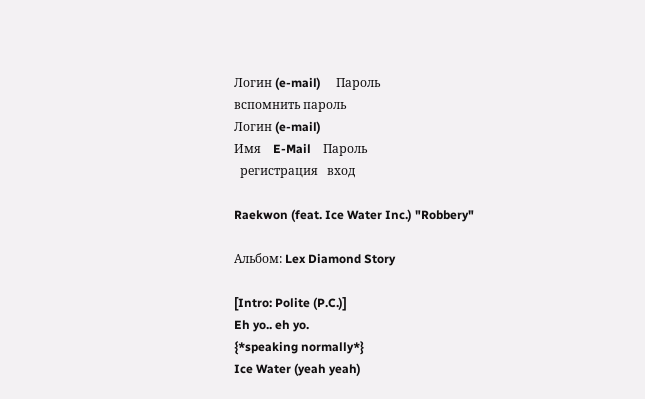Логин (e-mail)     Пароль
вспомнить пароль
Логин (e-mail)
Имя    E-Mail    Пароль
  регистрация   вход

Raekwon (feat. Ice Water Inc.) "Robbery"

Альбом: Lex Diamond Story

[Intro: Polite (P.C.)]
Eh yo.. eh yo.
{*speaking normally*}
Ice Water (yeah yeah)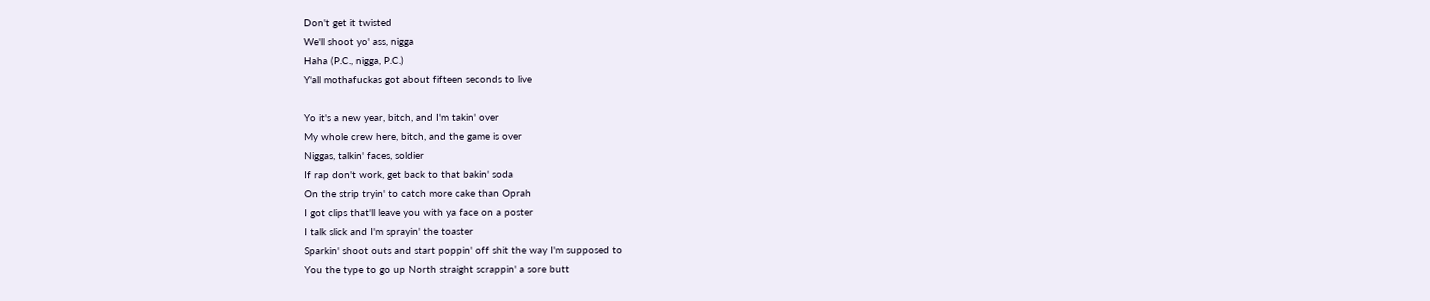Don't get it twisted
We'll shoot yo' ass, nigga
Haha (P.C., nigga, P.C.)
Y'all mothafuckas got about fifteen seconds to live

Yo it's a new year, bitch, and I'm takin' over
My whole crew here, bitch, and the game is over
Niggas, talkin' faces, soldier
If rap don't work, get back to that bakin' soda
On the strip tryin' to catch more cake than Oprah
I got clips that'll leave you with ya face on a poster
I talk slick and I'm sprayin' the toaster
Sparkin' shoot outs and start poppin' off shit the way I'm supposed to
You the type to go up North straight scrappin' a sore butt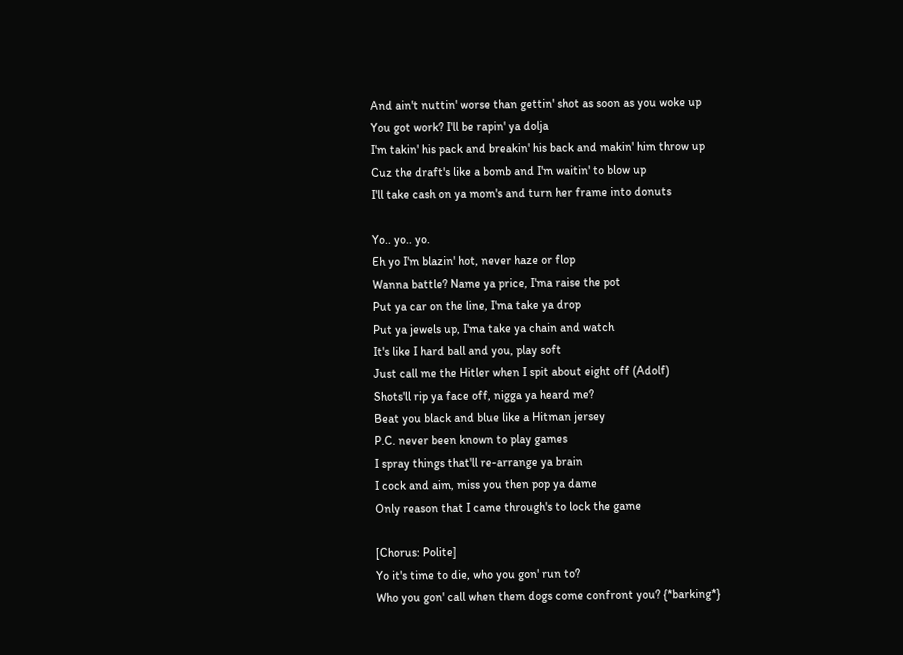And ain't nuttin' worse than gettin' shot as soon as you woke up
You got work? I'll be rapin' ya dolja
I'm takin' his pack and breakin' his back and makin' him throw up
Cuz the draft's like a bomb and I'm waitin' to blow up
I'll take cash on ya mom's and turn her frame into donuts

Yo.. yo.. yo.
Eh yo I'm blazin' hot, never haze or flop
Wanna battle? Name ya price, I'ma raise the pot
Put ya car on the line, I'ma take ya drop
Put ya jewels up, I'ma take ya chain and watch
It's like I hard ball and you, play soft
Just call me the Hitler when I spit about eight off (Adolf)
Shots'll rip ya face off, nigga ya heard me?
Beat you black and blue like a Hitman jersey
P.C. never been known to play games
I spray things that'll re-arrange ya brain
I cock and aim, miss you then pop ya dame
Only reason that I came through's to lock the game

[Chorus: Polite]
Yo it's time to die, who you gon' run to?
Who you gon' call when them dogs come confront you? {*barking*}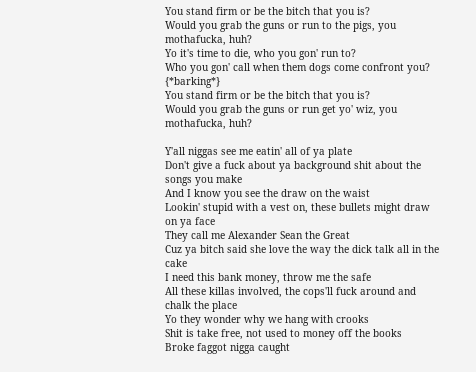You stand firm or be the bitch that you is?
Would you grab the guns or run to the pigs, you mothafucka, huh?
Yo it's time to die, who you gon' run to?
Who you gon' call when them dogs come confront you? {*barking*}
You stand firm or be the bitch that you is?
Would you grab the guns or run get yo' wiz, you mothafucka, huh?

Y'all niggas see me eatin' all of ya plate
Don't give a fuck about ya background shit about the songs you make
And I know you see the draw on the waist
Lookin' stupid with a vest on, these bullets might draw on ya face
They call me Alexander Sean the Great
Cuz ya bitch said she love the way the dick talk all in the cake
I need this bank money, throw me the safe
All these killas involved, the cops'll fuck around and chalk the place
Yo they wonder why we hang with crooks
Shit is take free, not used to money off the books
Broke faggot nigga caught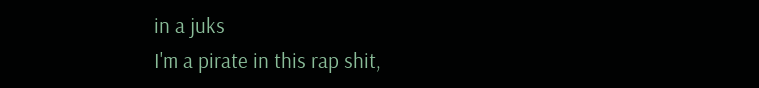in a juks
I'm a pirate in this rap shit,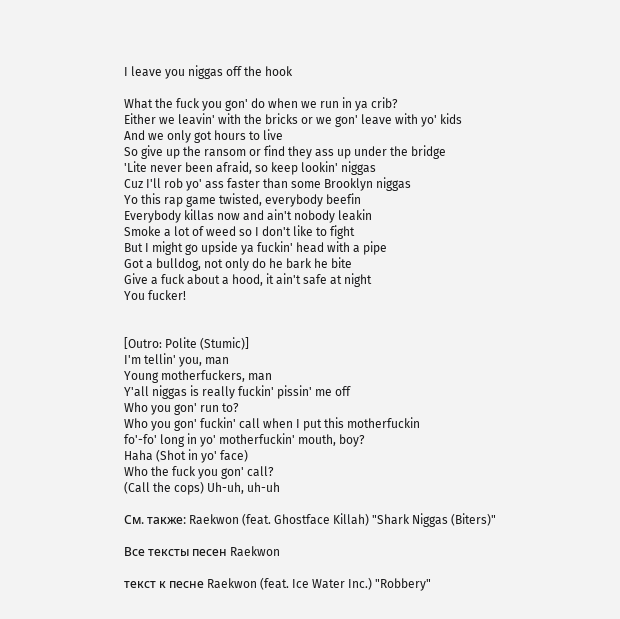I leave you niggas off the hook

What the fuck you gon' do when we run in ya crib?
Either we leavin' with the bricks or we gon' leave with yo' kids
And we only got hours to live
So give up the ransom or find they ass up under the bridge
'Lite never been afraid, so keep lookin' niggas
Cuz I'll rob yo' ass faster than some Brooklyn niggas
Yo this rap game twisted, everybody beefin
Everybody killas now and ain't nobody leakin
Smoke a lot of weed so I don't like to fight
But I might go upside ya fuckin' head with a pipe
Got a bulldog, not only do he bark he bite
Give a fuck about a hood, it ain't safe at night
You fucker!


[Outro: Polite (Stumic)]
I'm tellin' you, man
Young motherfuckers, man
Y'all niggas is really fuckin' pissin' me off
Who you gon' run to?
Who you gon' fuckin' call when I put this motherfuckin
fo'-fo' long in yo' motherfuckin' mouth, boy?
Haha (Shot in yo' face)
Who the fuck you gon' call?
(Call the cops) Uh-uh, uh-uh

См. также: Raekwon (feat. Ghostface Killah) "Shark Niggas (Biters)"

Все тексты песен Raekwon

текст к песне Raekwon (feat. Ice Water Inc.) "Robbery"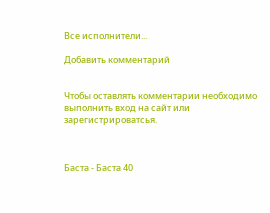Все исполнители...

Добавить комментарий


Чтобы оставлять комментарии необходимо выполнить вход на сайт или зарегистрироватсья.



Баста - Баста 40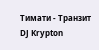Тимати - Транзит
DJ Krypton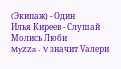(Экипаж) - Один
Илья Киреев - Слушай Молись Люби
MyZZa - V значит Vалери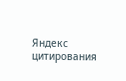Яндекс цитирования